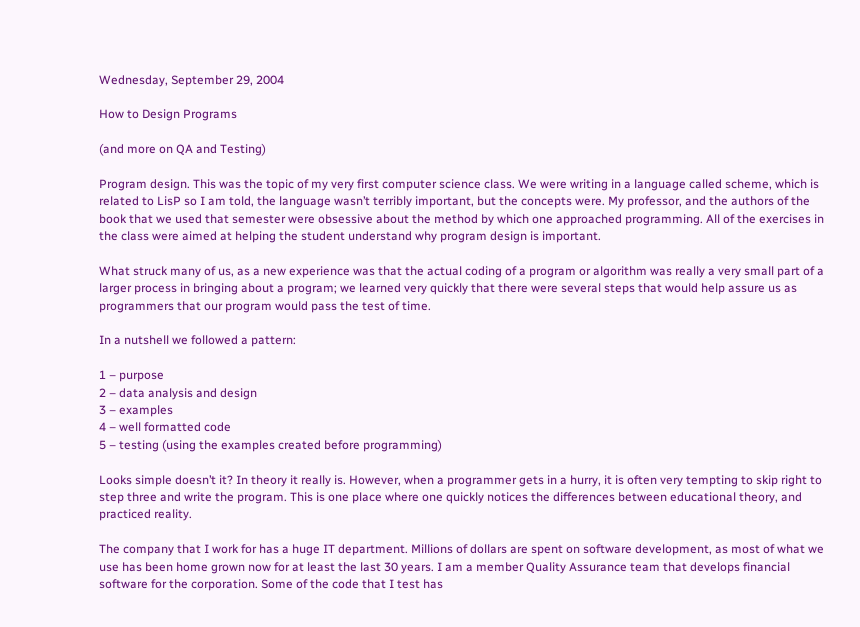Wednesday, September 29, 2004

How to Design Programs

(and more on QA and Testing)

Program design. This was the topic of my very first computer science class. We were writing in a language called scheme, which is related to LisP so I am told, the language wasn’t terribly important, but the concepts were. My professor, and the authors of the book that we used that semester were obsessive about the method by which one approached programming. All of the exercises in the class were aimed at helping the student understand why program design is important.

What struck many of us, as a new experience was that the actual coding of a program or algorithm was really a very small part of a larger process in bringing about a program; we learned very quickly that there were several steps that would help assure us as programmers that our program would pass the test of time.

In a nutshell we followed a pattern:

1 – purpose
2 – data analysis and design
3 – examples
4 – well formatted code
5 – testing (using the examples created before programming)

Looks simple doesn’t it? In theory it really is. However, when a programmer gets in a hurry, it is often very tempting to skip right to step three and write the program. This is one place where one quickly notices the differences between educational theory, and practiced reality.

The company that I work for has a huge IT department. Millions of dollars are spent on software development, as most of what we use has been home grown now for at least the last 30 years. I am a member Quality Assurance team that develops financial software for the corporation. Some of the code that I test has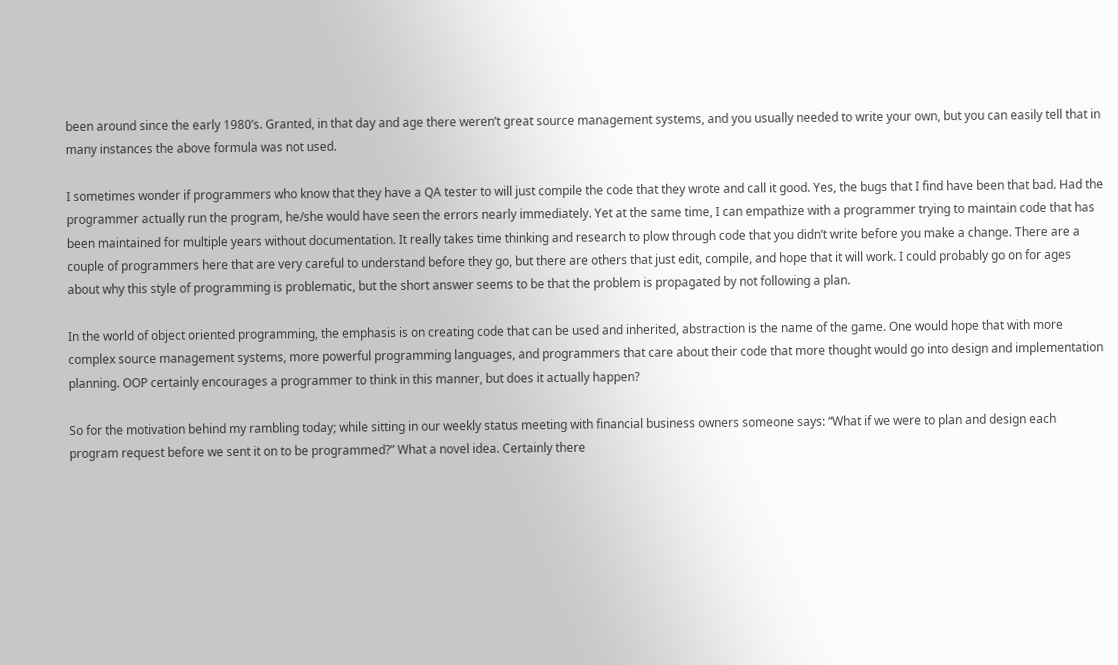been around since the early 1980’s. Granted, in that day and age there weren’t great source management systems, and you usually needed to write your own, but you can easily tell that in many instances the above formula was not used.

I sometimes wonder if programmers who know that they have a QA tester to will just compile the code that they wrote and call it good. Yes, the bugs that I find have been that bad. Had the programmer actually run the program, he/she would have seen the errors nearly immediately. Yet at the same time, I can empathize with a programmer trying to maintain code that has been maintained for multiple years without documentation. It really takes time thinking and research to plow through code that you didn’t write before you make a change. There are a couple of programmers here that are very careful to understand before they go, but there are others that just edit, compile, and hope that it will work. I could probably go on for ages about why this style of programming is problematic, but the short answer seems to be that the problem is propagated by not following a plan.

In the world of object oriented programming, the emphasis is on creating code that can be used and inherited, abstraction is the name of the game. One would hope that with more complex source management systems, more powerful programming languages, and programmers that care about their code that more thought would go into design and implementation planning. OOP certainly encourages a programmer to think in this manner, but does it actually happen?

So for the motivation behind my rambling today; while sitting in our weekly status meeting with financial business owners someone says: “What if we were to plan and design each program request before we sent it on to be programmed?” What a novel idea. Certainly there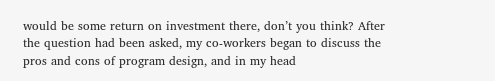would be some return on investment there, don’t you think? After the question had been asked, my co-workers began to discuss the pros and cons of program design, and in my head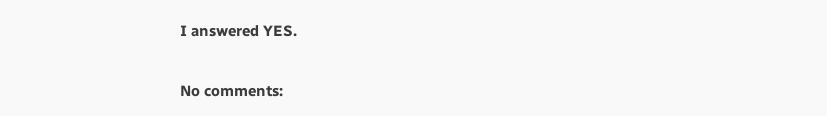I answered YES.

No comments: